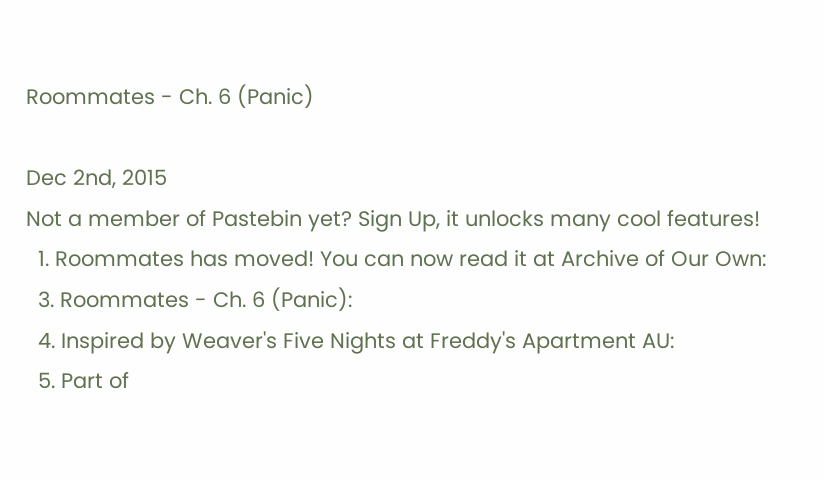Roommates - Ch. 6 (Panic)

Dec 2nd, 2015
Not a member of Pastebin yet? Sign Up, it unlocks many cool features!
  1. Roommates has moved! You can now read it at Archive of Our Own:
  3. Roommates - Ch. 6 (Panic):
  4. Inspired by Weaver's Five Nights at Freddy's Apartment AU:
  5. Part of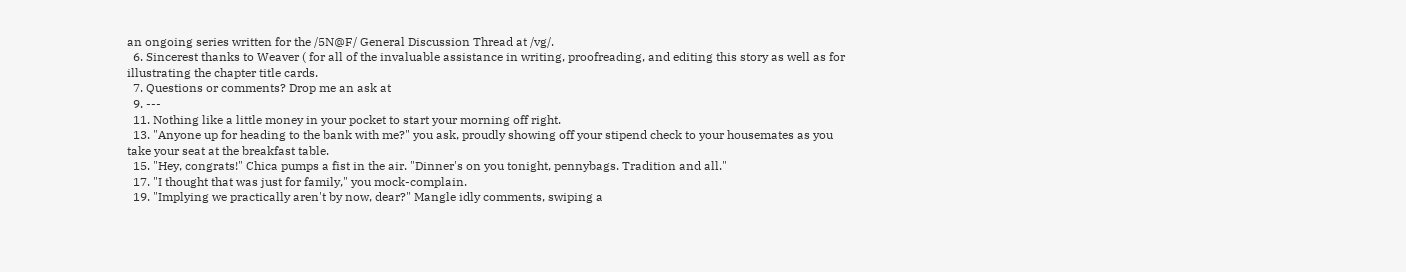an ongoing series written for the /5N@F/ General Discussion Thread at /vg/.
  6. Sincerest thanks to Weaver ( for all of the invaluable assistance in writing, proofreading, and editing this story as well as for illustrating the chapter title cards.
  7. Questions or comments? Drop me an ask at
  9. ---
  11. Nothing like a little money in your pocket to start your morning off right.
  13. "Anyone up for heading to the bank with me?" you ask, proudly showing off your stipend check to your housemates as you take your seat at the breakfast table.
  15. "Hey, congrats!" Chica pumps a fist in the air. "Dinner's on you tonight, pennybags. Tradition and all."
  17. "I thought that was just for family," you mock-complain.
  19. "Implying we practically aren't by now, dear?" Mangle idly comments, swiping a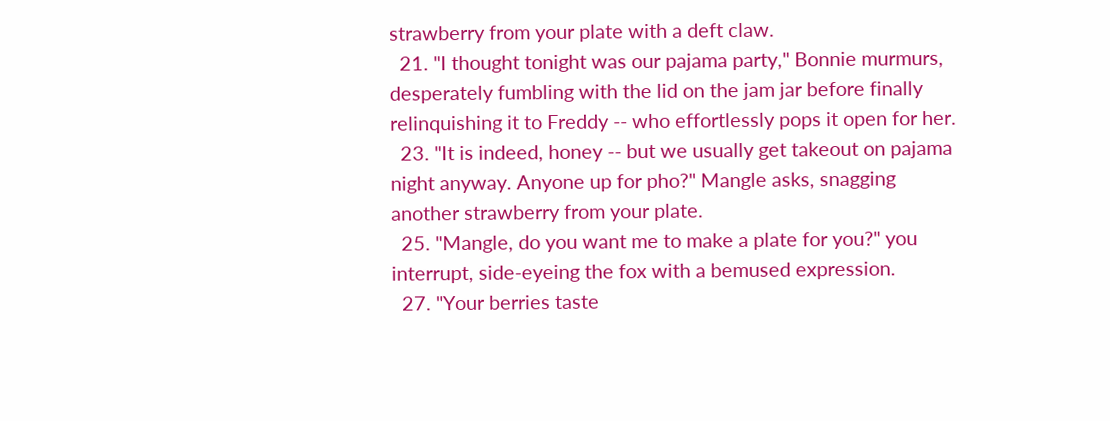strawberry from your plate with a deft claw.
  21. "I thought tonight was our pajama party," Bonnie murmurs, desperately fumbling with the lid on the jam jar before finally relinquishing it to Freddy -- who effortlessly pops it open for her.
  23. "It is indeed, honey -- but we usually get takeout on pajama night anyway. Anyone up for pho?" Mangle asks, snagging another strawberry from your plate.
  25. "Mangle, do you want me to make a plate for you?" you interrupt, side-eyeing the fox with a bemused expression.
  27. "Your berries taste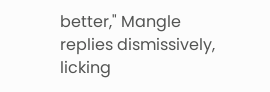better," Mangle replies dismissively, licking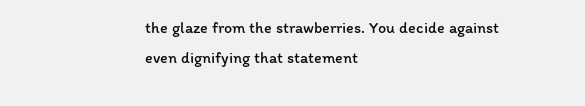the glaze from the strawberries. You decide against even dignifying that statement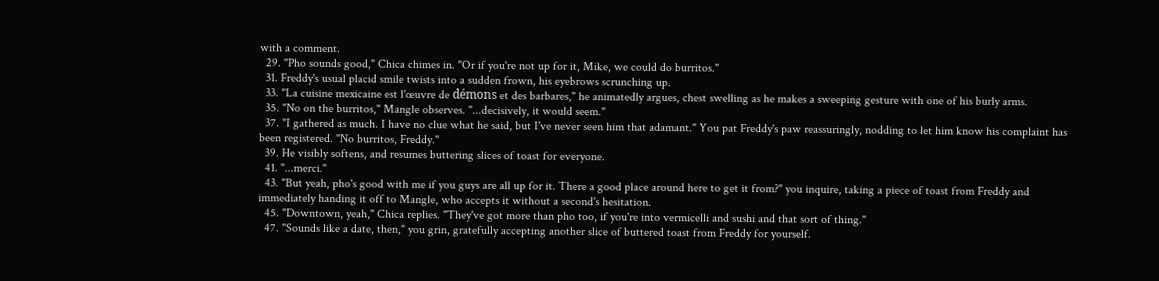with a comment.
  29. "Pho sounds good," Chica chimes in. "Or if you're not up for it, Mike, we could do burritos."
  31. Freddy's usual placid smile twists into a sudden frown, his eyebrows scrunching up.
  33. "La cuisine mexicaine est l'œuvre de démons et des barbares," he animatedly argues, chest swelling as he makes a sweeping gesture with one of his burly arms.
  35. "No on the burritos," Mangle observes. "...decisively, it would seem."
  37. "I gathered as much. I have no clue what he said, but I've never seen him that adamant." You pat Freddy's paw reassuringly, nodding to let him know his complaint has been registered. "No burritos, Freddy."
  39. He visibly softens, and resumes buttering slices of toast for everyone.
  41. "...merci."
  43. "But yeah, pho's good with me if you guys are all up for it. There a good place around here to get it from?" you inquire, taking a piece of toast from Freddy and immediately handing it off to Mangle, who accepts it without a second's hesitation.
  45. "Downtown, yeah," Chica replies. "They've got more than pho too, if you're into vermicelli and sushi and that sort of thing."
  47. "Sounds like a date, then," you grin, gratefully accepting another slice of buttered toast from Freddy for yourself.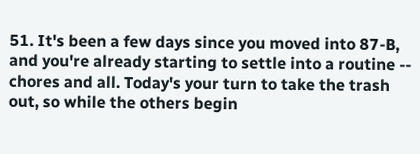51. It's been a few days since you moved into 87-B, and you're already starting to settle into a routine -- chores and all. Today's your turn to take the trash out, so while the others begin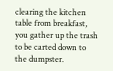clearing the kitchen table from breakfast, you gather up the trash to be carted down to the dumpster.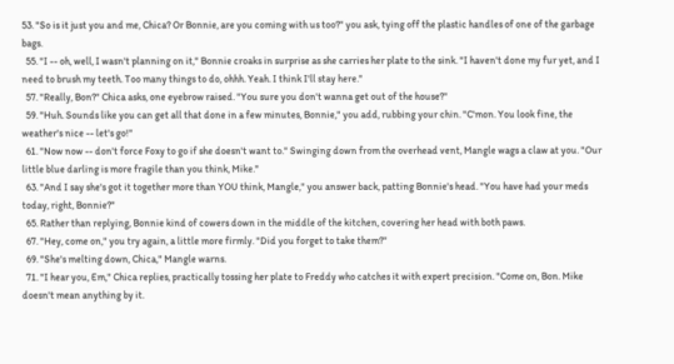53. "So is it just you and me, Chica? Or Bonnie, are you coming with us too?" you ask, tying off the plastic handles of one of the garbage bags.
  55. "I -- oh, well, I wasn't planning on it," Bonnie croaks in surprise as she carries her plate to the sink. "I haven't done my fur yet, and I need to brush my teeth. Too many things to do, ohhh. Yeah. I think I'll stay here."
  57. "Really, Bon?" Chica asks, one eyebrow raised. "You sure you don't wanna get out of the house?"
  59. "Huh. Sounds like you can get all that done in a few minutes, Bonnie," you add, rubbing your chin. "C'mon. You look fine, the weather's nice -- let's go!"
  61. "Now now -- don't force Foxy to go if she doesn't want to." Swinging down from the overhead vent, Mangle wags a claw at you. "Our little blue darling is more fragile than you think, Mike."
  63. "And I say she's got it together more than YOU think, Mangle," you answer back, patting Bonnie's head. "You have had your meds today, right, Bonnie?"
  65. Rather than replying, Bonnie kind of cowers down in the middle of the kitchen, covering her head with both paws.
  67. "Hey, come on," you try again, a little more firmly. "Did you forget to take them?"
  69. "She's melting down, Chica," Mangle warns.
  71. "I hear you, Em," Chica replies, practically tossing her plate to Freddy who catches it with expert precision. "Come on, Bon. Mike doesn't mean anything by it.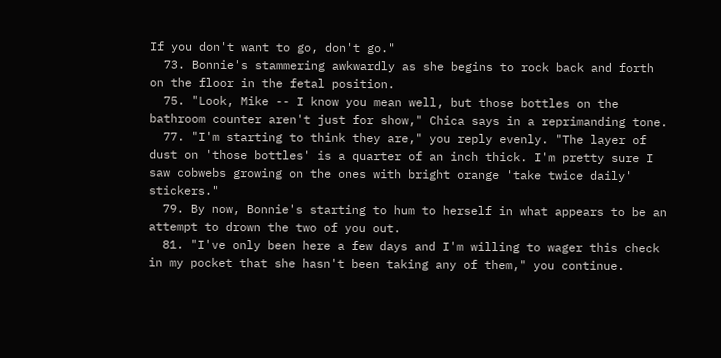If you don't want to go, don't go."
  73. Bonnie's stammering awkwardly as she begins to rock back and forth on the floor in the fetal position.
  75. "Look, Mike -- I know you mean well, but those bottles on the bathroom counter aren't just for show," Chica says in a reprimanding tone.
  77. "I'm starting to think they are," you reply evenly. "The layer of dust on 'those bottles' is a quarter of an inch thick. I'm pretty sure I saw cobwebs growing on the ones with bright orange 'take twice daily' stickers."
  79. By now, Bonnie's starting to hum to herself in what appears to be an attempt to drown the two of you out.
  81. "I've only been here a few days and I'm willing to wager this check in my pocket that she hasn't been taking any of them," you continue.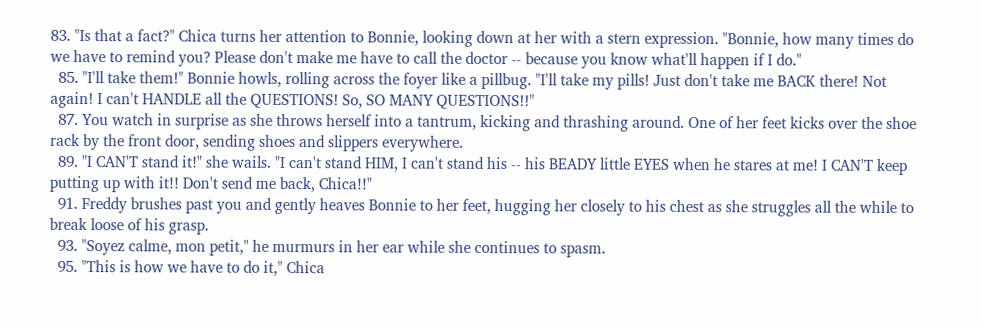83. "Is that a fact?" Chica turns her attention to Bonnie, looking down at her with a stern expression. "Bonnie, how many times do we have to remind you? Please don't make me have to call the doctor -- because you know what'll happen if I do."
  85. "I'll take them!" Bonnie howls, rolling across the foyer like a pillbug. "I'll take my pills! Just don't take me BACK there! Not again! I can't HANDLE all the QUESTIONS! So, SO MANY QUESTIONS!!"
  87. You watch in surprise as she throws herself into a tantrum, kicking and thrashing around. One of her feet kicks over the shoe rack by the front door, sending shoes and slippers everywhere.
  89. "I CAN'T stand it!" she wails. "I can't stand HIM, I can't stand his -- his BEADY little EYES when he stares at me! I CAN'T keep putting up with it!! Don't send me back, Chica!!"
  91. Freddy brushes past you and gently heaves Bonnie to her feet, hugging her closely to his chest as she struggles all the while to break loose of his grasp.
  93. "Soyez calme, mon petit," he murmurs in her ear while she continues to spasm.
  95. "This is how we have to do it," Chica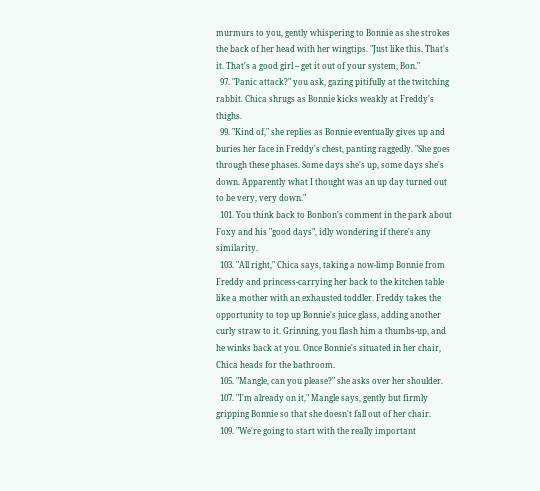murmurs to you, gently whispering to Bonnie as she strokes the back of her head with her wingtips. "Just like this. That's it. That's a good girl -- get it out of your system, Bon."
  97. "Panic attack?" you ask, gazing pitifully at the twitching rabbit. Chica shrugs as Bonnie kicks weakly at Freddy's thighs.
  99. "Kind of," she replies as Bonnie eventually gives up and buries her face in Freddy's chest, panting raggedly. "She goes through these phases. Some days she's up, some days she's down. Apparently what I thought was an up day turned out to be very, very down."
  101. You think back to Bonbon's comment in the park about Foxy and his "good days", idly wondering if there's any similarity.
  103. "All right," Chica says, taking a now-limp Bonnie from Freddy and princess-carrying her back to the kitchen table like a mother with an exhausted toddler. Freddy takes the opportunity to top up Bonnie's juice glass, adding another curly straw to it. Grinning, you flash him a thumbs-up, and he winks back at you. Once Bonnie's situated in her chair, Chica heads for the bathroom.
  105. "Mangle, can you please?" she asks over her shoulder.
  107. "I'm already on it," Mangle says, gently but firmly gripping Bonnie so that she doesn't fall out of her chair.
  109. "We're going to start with the really important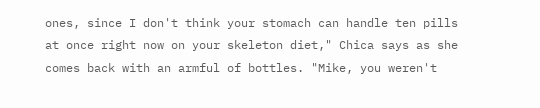ones, since I don't think your stomach can handle ten pills at once right now on your skeleton diet," Chica says as she comes back with an armful of bottles. "Mike, you weren't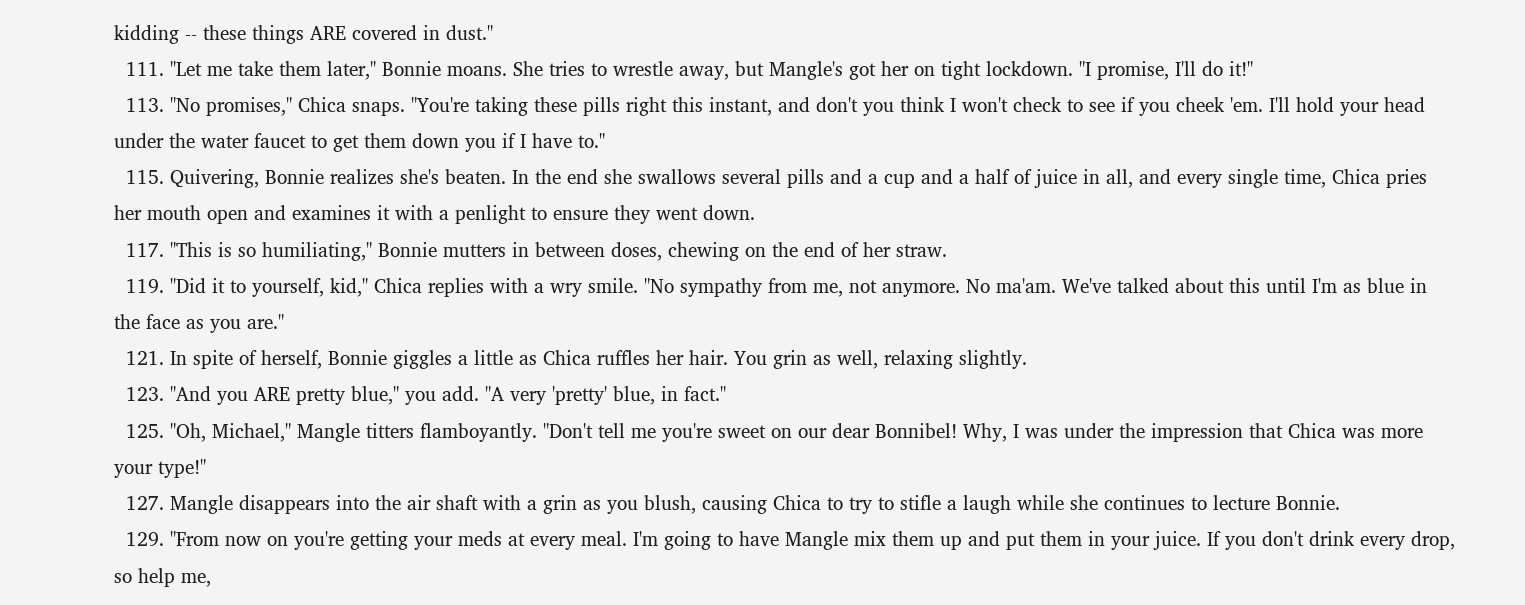kidding -- these things ARE covered in dust."
  111. "Let me take them later," Bonnie moans. She tries to wrestle away, but Mangle's got her on tight lockdown. "I promise, I'll do it!"
  113. "No promises," Chica snaps. "You're taking these pills right this instant, and don't you think I won't check to see if you cheek 'em. I'll hold your head under the water faucet to get them down you if I have to."
  115. Quivering, Bonnie realizes she's beaten. In the end she swallows several pills and a cup and a half of juice in all, and every single time, Chica pries her mouth open and examines it with a penlight to ensure they went down.
  117. "This is so humiliating," Bonnie mutters in between doses, chewing on the end of her straw.
  119. "Did it to yourself, kid," Chica replies with a wry smile. "No sympathy from me, not anymore. No ma'am. We've talked about this until I'm as blue in the face as you are."
  121. In spite of herself, Bonnie giggles a little as Chica ruffles her hair. You grin as well, relaxing slightly.
  123. "And you ARE pretty blue," you add. "A very 'pretty' blue, in fact."
  125. "Oh, Michael," Mangle titters flamboyantly. "Don't tell me you're sweet on our dear Bonnibel! Why, I was under the impression that Chica was more your type!"
  127. Mangle disappears into the air shaft with a grin as you blush, causing Chica to try to stifle a laugh while she continues to lecture Bonnie.
  129. "From now on you're getting your meds at every meal. I'm going to have Mangle mix them up and put them in your juice. If you don't drink every drop, so help me,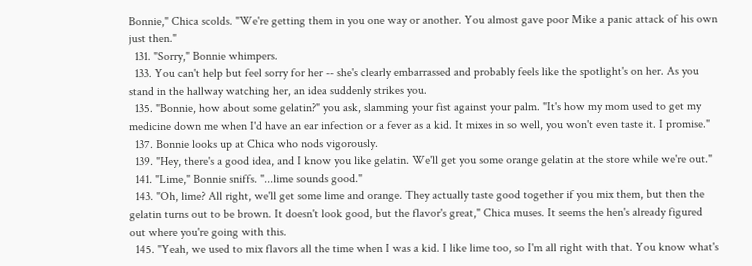Bonnie," Chica scolds. "We're getting them in you one way or another. You almost gave poor Mike a panic attack of his own just then."
  131. "Sorry," Bonnie whimpers.
  133. You can't help but feel sorry for her -- she's clearly embarrassed and probably feels like the spotlight's on her. As you stand in the hallway watching her, an idea suddenly strikes you.
  135. "Bonnie, how about some gelatin?" you ask, slamming your fist against your palm. "It's how my mom used to get my medicine down me when I'd have an ear infection or a fever as a kid. It mixes in so well, you won't even taste it. I promise."
  137. Bonnie looks up at Chica who nods vigorously.
  139. "Hey, there's a good idea, and I know you like gelatin. We'll get you some orange gelatin at the store while we're out."
  141. "Lime," Bonnie sniffs. "...lime sounds good."
  143. "Oh, lime? All right, we'll get some lime and orange. They actually taste good together if you mix them, but then the gelatin turns out to be brown. It doesn't look good, but the flavor's great," Chica muses. It seems the hen's already figured out where you're going with this.
  145. "Yeah, we used to mix flavors all the time when I was a kid. I like lime too, so I'm all right with that. You know what's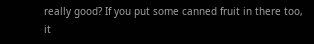really good? If you put some canned fruit in there too, it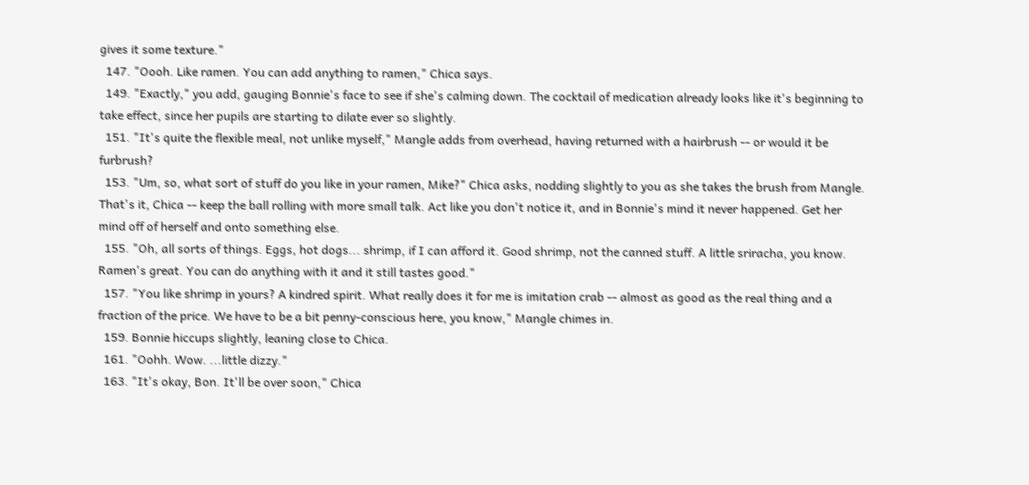gives it some texture."
  147. "Oooh. Like ramen. You can add anything to ramen," Chica says.
  149. "Exactly," you add, gauging Bonnie's face to see if she's calming down. The cocktail of medication already looks like it's beginning to take effect, since her pupils are starting to dilate ever so slightly.
  151. "It's quite the flexible meal, not unlike myself," Mangle adds from overhead, having returned with a hairbrush -- or would it be furbrush?
  153. "Um, so, what sort of stuff do you like in your ramen, Mike?" Chica asks, nodding slightly to you as she takes the brush from Mangle. That's it, Chica -- keep the ball rolling with more small talk. Act like you don't notice it, and in Bonnie's mind it never happened. Get her mind off of herself and onto something else.
  155. "Oh, all sorts of things. Eggs, hot dogs... shrimp, if I can afford it. Good shrimp, not the canned stuff. A little sriracha, you know. Ramen's great. You can do anything with it and it still tastes good."
  157. "You like shrimp in yours? A kindred spirit. What really does it for me is imitation crab -- almost as good as the real thing and a fraction of the price. We have to be a bit penny-conscious here, you know," Mangle chimes in.
  159. Bonnie hiccups slightly, leaning close to Chica.
  161. "Oohh. Wow. ...little dizzy."
  163. "It's okay, Bon. It'll be over soon," Chica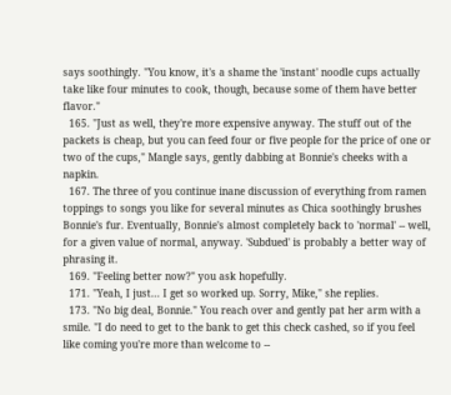says soothingly. "You know, it's a shame the 'instant' noodle cups actually take like four minutes to cook, though, because some of them have better flavor."
  165. "Just as well, they're more expensive anyway. The stuff out of the packets is cheap, but you can feed four or five people for the price of one or two of the cups," Mangle says, gently dabbing at Bonnie's cheeks with a napkin.
  167. The three of you continue inane discussion of everything from ramen toppings to songs you like for several minutes as Chica soothingly brushes Bonnie's fur. Eventually, Bonnie's almost completely back to 'normal' -- well, for a given value of normal, anyway. 'Subdued' is probably a better way of phrasing it.
  169. "Feeling better now?" you ask hopefully.
  171. "Yeah, I just... I get so worked up. Sorry, Mike," she replies.
  173. "No big deal, Bonnie." You reach over and gently pat her arm with a smile. "I do need to get to the bank to get this check cashed, so if you feel like coming you're more than welcome to --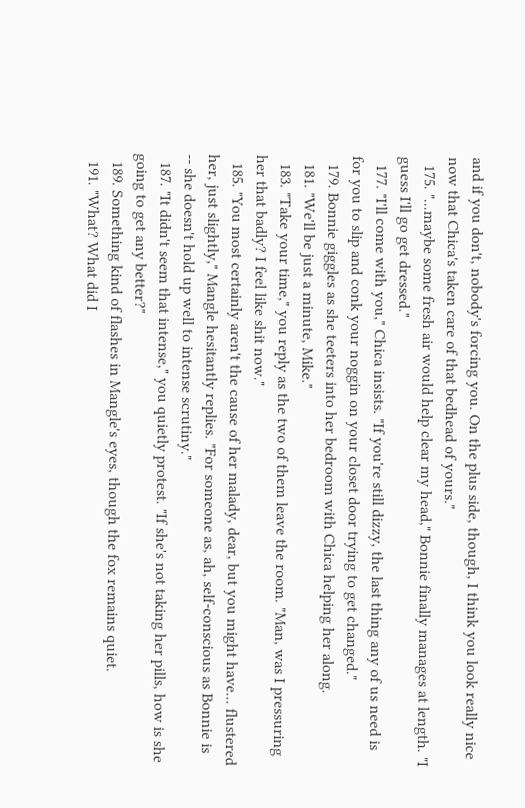and if you don't, nobody's forcing you. On the plus side, though, I think you look really nice now that Chica's taken care of that bedhead of yours."
  175. "...maybe some fresh air would help clear my head," Bonnie finally manages at length. "I guess I'll go get dressed."
  177. "I'll come with you," Chica insists. "If you're still dizzy, the last thing any of us need is for you to slip and conk your noggin on your closet door trying to get changed."
  179. Bonnie giggles as she teeters into her bedroom with Chica helping her along.
  181. "We'll be just a minute, Mike."
  183. "Take your time," you reply as the two of them leave the room. "Man, was I pressuring her that badly? I feel like shit now."
  185. "You most certainly aren't the cause of her malady, dear, but you might have... flustered her, just slightly," Mangle hesitantly replies. "For someone as, ah, self-conscious as Bonnie is -- she doesn't hold up well to intense scrutiny."
  187. "It didn't seem that intense," you quietly protest. "If she's not taking her pills, how is she going to get any better?"
  189. Something kind of flashes in Mangle's eyes, though the fox remains quiet.
  191. "What? What did I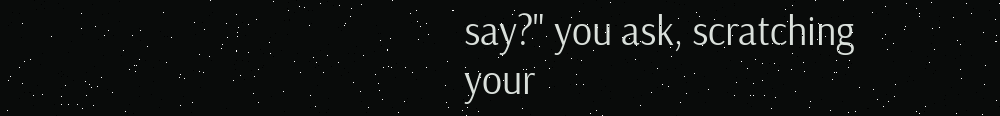say?" you ask, scratching your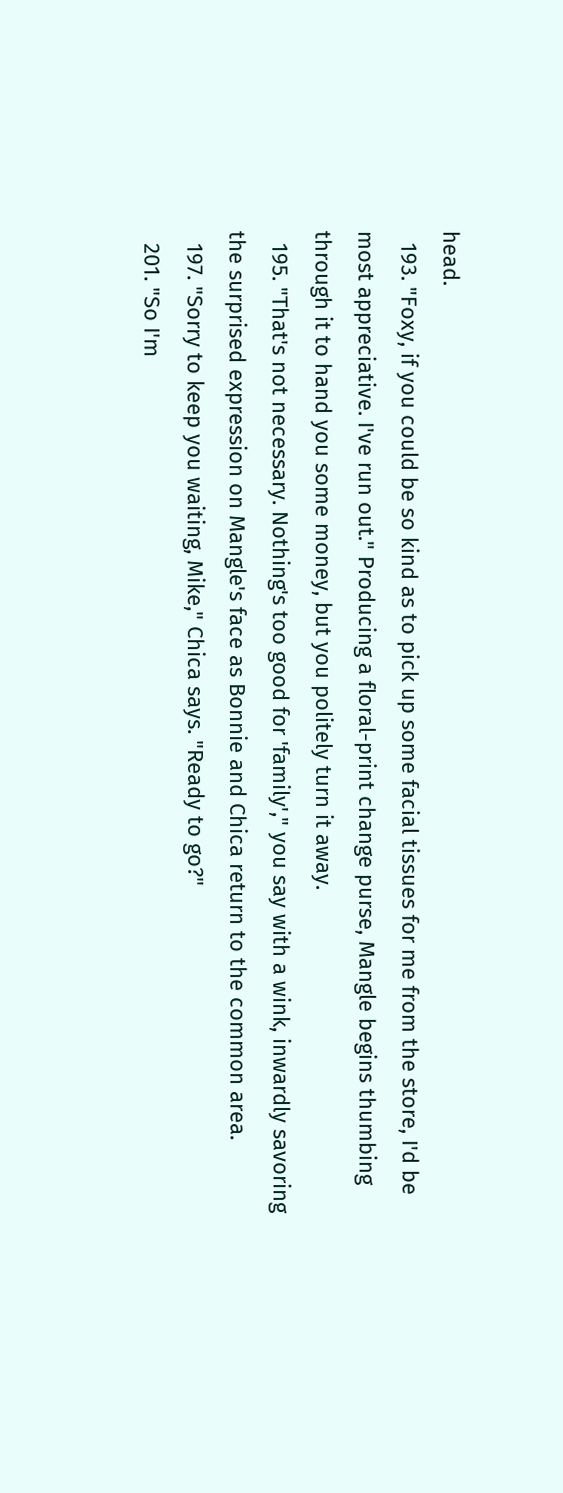head.
  193. "Foxy, if you could be so kind as to pick up some facial tissues for me from the store, I'd be most appreciative. I've run out." Producing a floral-print change purse, Mangle begins thumbing through it to hand you some money, but you politely turn it away.
  195. "That's not necessary. Nothing's too good for 'family'," you say with a wink, inwardly savoring the surprised expression on Mangle's face as Bonnie and Chica return to the common area.
  197. "Sorry to keep you waiting, Mike," Chica says. "Ready to go?"
  201. "So I'm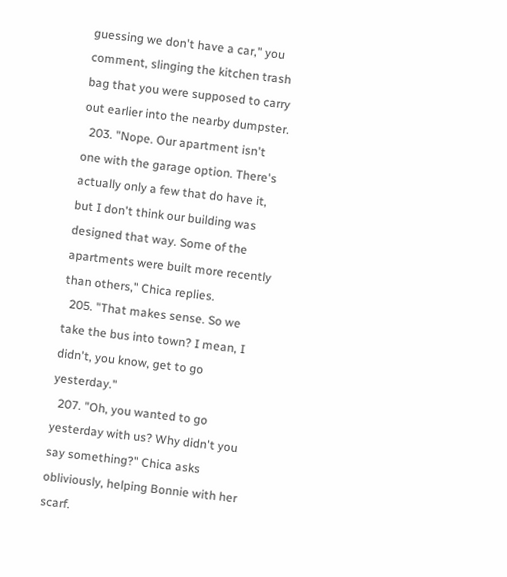guessing we don't have a car," you comment, slinging the kitchen trash bag that you were supposed to carry out earlier into the nearby dumpster.
  203. "Nope. Our apartment isn't one with the garage option. There's actually only a few that do have it, but I don't think our building was designed that way. Some of the apartments were built more recently than others," Chica replies.
  205. "That makes sense. So we take the bus into town? I mean, I didn't, you know, get to go yesterday."
  207. "Oh, you wanted to go yesterday with us? Why didn't you say something?" Chica asks obliviously, helping Bonnie with her scarf.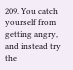209. You catch yourself from getting angry, and instead try the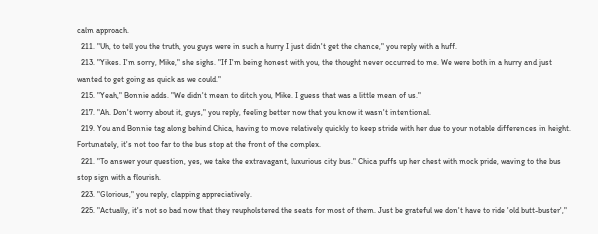calm approach.
  211. "Uh, to tell you the truth, you guys were in such a hurry I just didn't get the chance," you reply with a huff.
  213. "Yikes. I'm sorry, Mike," she sighs. "If I'm being honest with you, the thought never occurred to me. We were both in a hurry and just wanted to get going as quick as we could."
  215. "Yeah," Bonnie adds. "We didn't mean to ditch you, Mike. I guess that was a little mean of us."
  217. "Ah. Don't worry about it, guys," you reply, feeling better now that you know it wasn't intentional.
  219. You and Bonnie tag along behind Chica, having to move relatively quickly to keep stride with her due to your notable differences in height. Fortunately, it's not too far to the bus stop at the front of the complex.
  221. "To answer your question, yes, we take the extravagant, luxurious city bus." Chica puffs up her chest with mock pride, waving to the bus stop sign with a flourish.
  223. "Glorious," you reply, clapping appreciatively.
  225. "Actually, it's not so bad now that they reupholstered the seats for most of them. Just be grateful we don't have to ride 'old butt-buster',"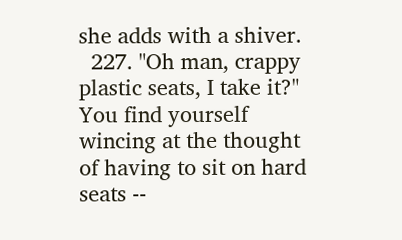she adds with a shiver.
  227. "Oh man, crappy plastic seats, I take it?" You find yourself wincing at the thought of having to sit on hard seats --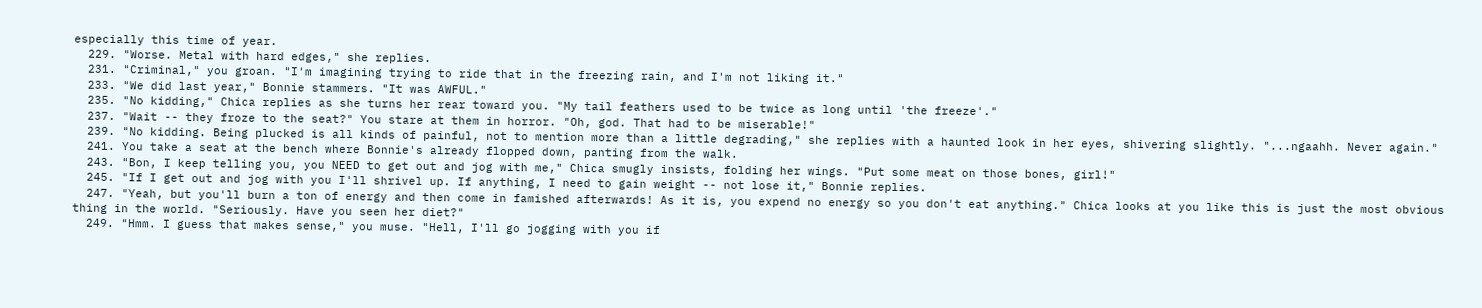especially this time of year.
  229. "Worse. Metal with hard edges," she replies.
  231. "Criminal," you groan. "I'm imagining trying to ride that in the freezing rain, and I'm not liking it."
  233. "We did last year," Bonnie stammers. "It was AWFUL."
  235. "No kidding," Chica replies as she turns her rear toward you. "My tail feathers used to be twice as long until 'the freeze'."
  237. "Wait -- they froze to the seat?" You stare at them in horror. "Oh, god. That had to be miserable!"
  239. "No kidding. Being plucked is all kinds of painful, not to mention more than a little degrading," she replies with a haunted look in her eyes, shivering slightly. "...ngaahh. Never again."
  241. You take a seat at the bench where Bonnie's already flopped down, panting from the walk.
  243. "Bon, I keep telling you, you NEED to get out and jog with me," Chica smugly insists, folding her wings. "Put some meat on those bones, girl!"
  245. "If I get out and jog with you I'll shrivel up. If anything, I need to gain weight -- not lose it," Bonnie replies.
  247. "Yeah, but you'll burn a ton of energy and then come in famished afterwards! As it is, you expend no energy so you don't eat anything." Chica looks at you like this is just the most obvious thing in the world. "Seriously. Have you seen her diet?"
  249. "Hmm. I guess that makes sense," you muse. "Hell, I'll go jogging with you if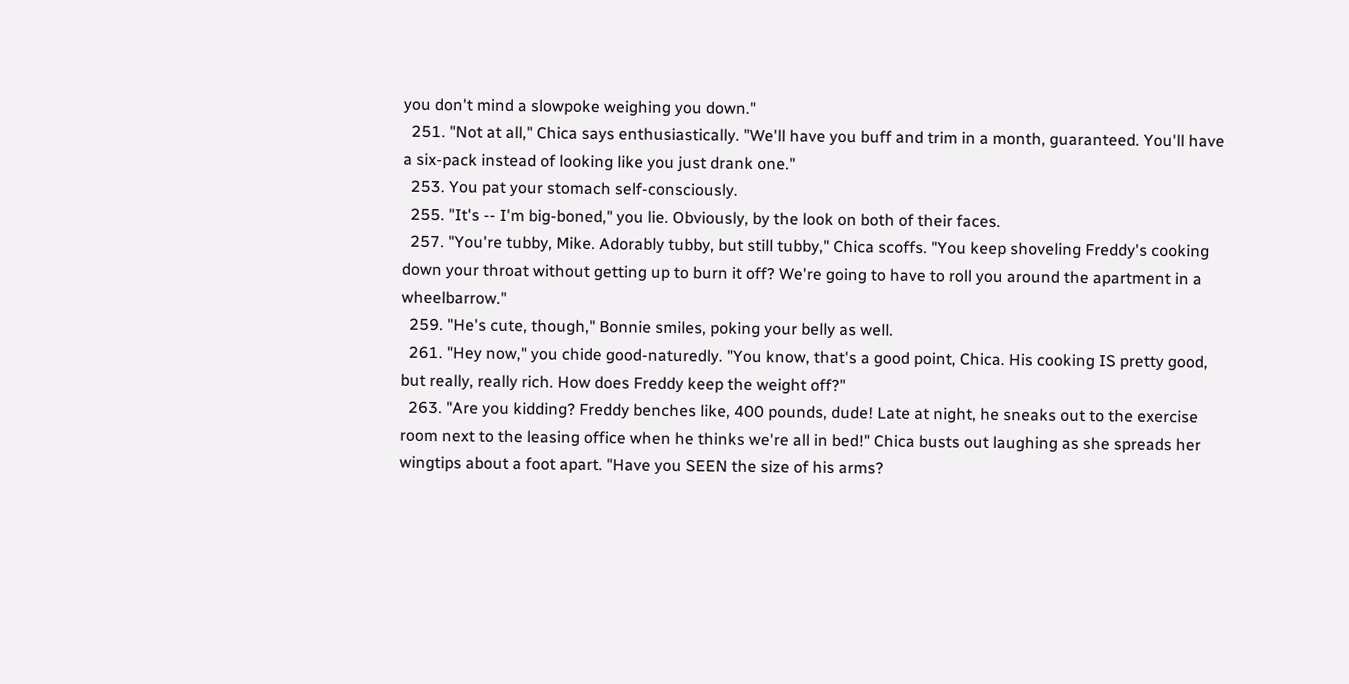you don't mind a slowpoke weighing you down."
  251. "Not at all," Chica says enthusiastically. "We'll have you buff and trim in a month, guaranteed. You'll have a six-pack instead of looking like you just drank one."
  253. You pat your stomach self-consciously.
  255. "It's -- I'm big-boned," you lie. Obviously, by the look on both of their faces.
  257. "You're tubby, Mike. Adorably tubby, but still tubby," Chica scoffs. "You keep shoveling Freddy's cooking down your throat without getting up to burn it off? We're going to have to roll you around the apartment in a wheelbarrow."
  259. "He's cute, though," Bonnie smiles, poking your belly as well.
  261. "Hey now," you chide good-naturedly. "You know, that's a good point, Chica. His cooking IS pretty good, but really, really rich. How does Freddy keep the weight off?"
  263. "Are you kidding? Freddy benches like, 400 pounds, dude! Late at night, he sneaks out to the exercise room next to the leasing office when he thinks we're all in bed!" Chica busts out laughing as she spreads her wingtips about a foot apart. "Have you SEEN the size of his arms?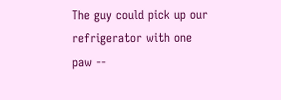The guy could pick up our refrigerator with one paw --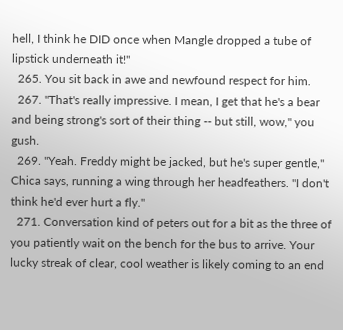hell, I think he DID once when Mangle dropped a tube of lipstick underneath it!"
  265. You sit back in awe and newfound respect for him.
  267. "That's really impressive. I mean, I get that he's a bear and being strong's sort of their thing -- but still, wow," you gush.
  269. "Yeah. Freddy might be jacked, but he's super gentle," Chica says, running a wing through her headfeathers. "I don't think he'd ever hurt a fly."
  271. Conversation kind of peters out for a bit as the three of you patiently wait on the bench for the bus to arrive. Your lucky streak of clear, cool weather is likely coming to an end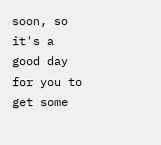soon, so it's a good day for you to get some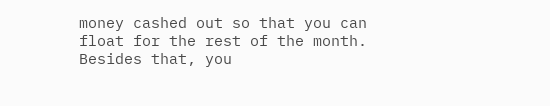money cashed out so that you can float for the rest of the month. Besides that, you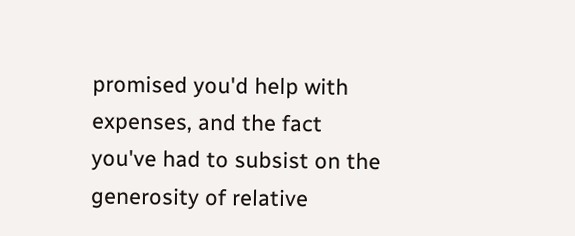promised you'd help with expenses, and the fact you've had to subsist on the generosity of relative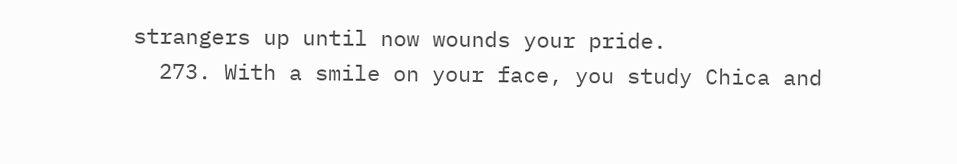strangers up until now wounds your pride.
  273. With a smile on your face, you study Chica and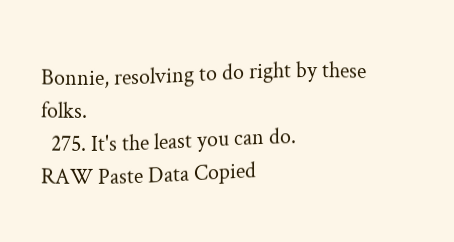Bonnie, resolving to do right by these folks.
  275. It's the least you can do.
RAW Paste Data Copied